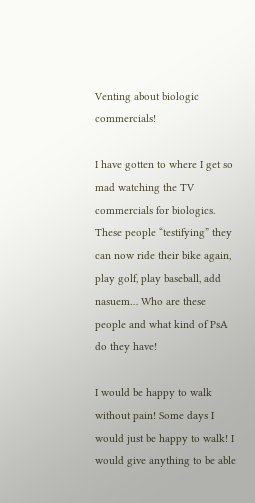Venting about biologic commercials!

I have gotten to where I get so mad watching the TV commercials for biologics. These people “testifying” they can now ride their bike again, play golf, play baseball, add nasuem… Who are these people and what kind of PsA do they have!

I would be happy to walk without pain! Some days I would just be happy to walk! I would give anything to be able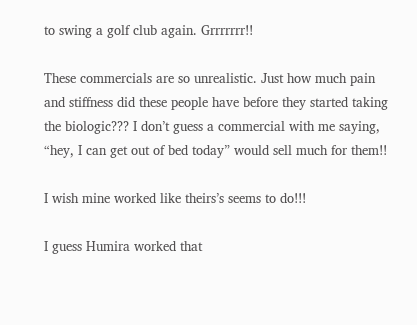to swing a golf club again. Grrrrrrr!!

These commercials are so unrealistic. Just how much pain and stiffness did these people have before they started taking the biologic??? I don’t guess a commercial with me saying, “hey, I can get out of bed today” would sell much for them!!

I wish mine worked like theirs’s seems to do!!!

I guess Humira worked that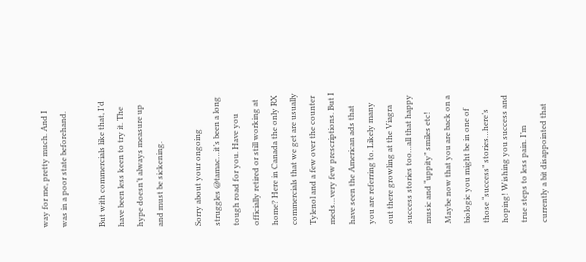way for me, pretty much. And I was in a poor state beforehand.

But with commercials like that, I’d have been less keen to try it. The hype doesn’t always measure up and must be sickening.

Sorry about your ongoing struggles @tamac…it’s been a long tough road for you. Have you officially retired or still working at home? Here in Canada the only RX commercials that we get are usually Tylenol and a few over the counter meds…very few prescriptions. But I have seen the American ads that you are referring to. Likely many out there growling at the Viagra success stories too…all that happy music and “uppity” smiles etc! Maybe now that you are back on a biologic you might be in one of those “success” stories…here’s hoping! Wishing you success and true steps to less pain. I’m currently a bit disappointed that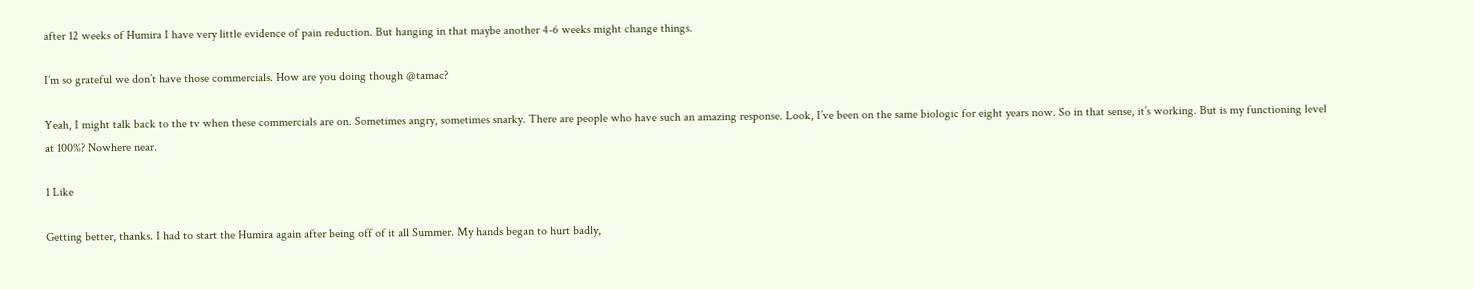after 12 weeks of Humira I have very little evidence of pain reduction. But hanging in that maybe another 4-6 weeks might change things.

I’m so grateful we don’t have those commercials. How are you doing though @tamac?

Yeah, I might talk back to the tv when these commercials are on. Sometimes angry, sometimes snarky. There are people who have such an amazing response. Look, I’ve been on the same biologic for eight years now. So in that sense, it’s working. But is my functioning level at 100%? Nowhere near.

1 Like

Getting better, thanks. I had to start the Humira again after being off of it all Summer. My hands began to hurt badly,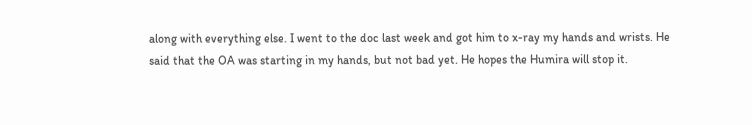along with everything else. I went to the doc last week and got him to x-ray my hands and wrists. He said that the OA was starting in my hands, but not bad yet. He hopes the Humira will stop it.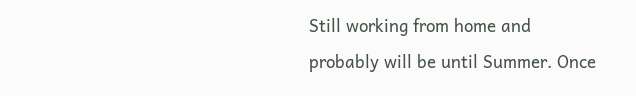Still working from home and probably will be until Summer. Once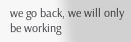we go back, we will only be working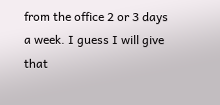from the office 2 or 3 days a week. I guess I will give that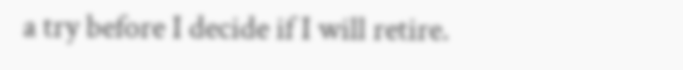a try before I decide if I will retire.